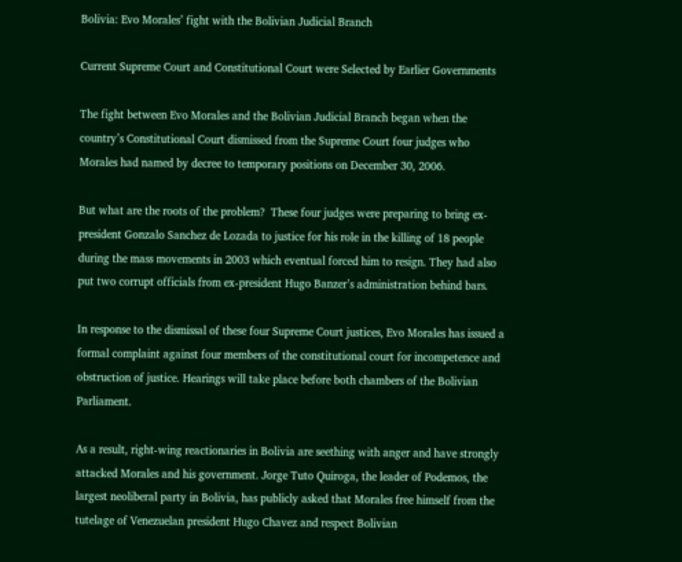Bolivia: Evo Morales’ fight with the Bolivian Judicial Branch

Current Supreme Court and Constitutional Court were Selected by Earlier Governments

The fight between Evo Morales and the Bolivian Judicial Branch began when the country’s Constitutional Court dismissed from the Supreme Court four judges who Morales had named by decree to temporary positions on December 30, 2006.

But what are the roots of the problem?  These four judges were preparing to bring ex-president Gonzalo Sanchez de Lozada to justice for his role in the killing of 18 people during the mass movements in 2003 which eventual forced him to resign. They had also put two corrupt officials from ex-president Hugo Banzer’s administration behind bars.

In response to the dismissal of these four Supreme Court justices, Evo Morales has issued a formal complaint against four members of the constitutional court for incompetence and obstruction of justice. Hearings will take place before both chambers of the Bolivian Parliament.

As a result, right-wing reactionaries in Bolivia are seething with anger and have strongly attacked Morales and his government. Jorge Tuto Quiroga, the leader of Podemos, the largest neoliberal party in Bolivia, has publicly asked that Morales free himself from the tutelage of Venezuelan president Hugo Chavez and respect Bolivian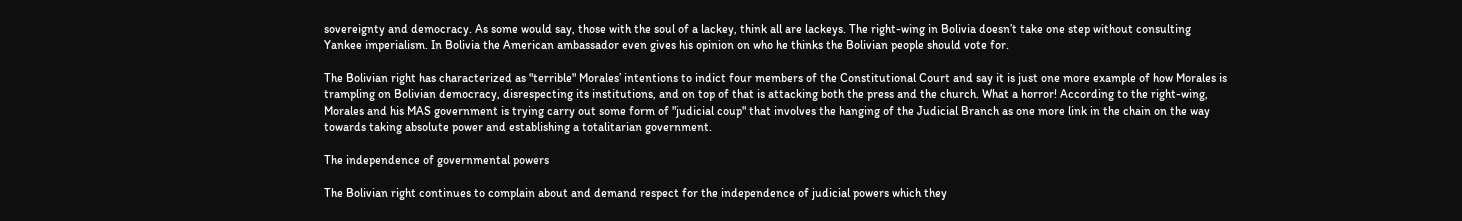sovereignty and democracy. As some would say, those with the soul of a lackey, think all are lackeys. The right-wing in Bolivia doesn’t take one step without consulting Yankee imperialism. In Bolivia the American ambassador even gives his opinion on who he thinks the Bolivian people should vote for.

The Bolivian right has characterized as "terrible" Morales’ intentions to indict four members of the Constitutional Court and say it is just one more example of how Morales is trampling on Bolivian democracy, disrespecting its institutions, and on top of that is attacking both the press and the church. What a horror! According to the right-wing, Morales and his MAS government is trying carry out some form of "judicial coup" that involves the hanging of the Judicial Branch as one more link in the chain on the way towards taking absolute power and establishing a totalitarian government.

The independence of governmental powers

The Bolivian right continues to complain about and demand respect for the independence of judicial powers which they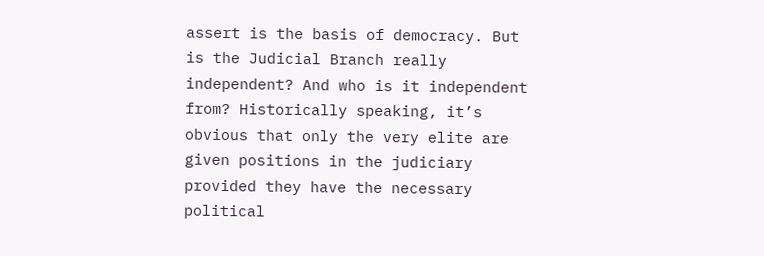assert is the basis of democracy. But is the Judicial Branch really independent? And who is it independent from? Historically speaking, it’s obvious that only the very elite are given positions in the judiciary provided they have the necessary political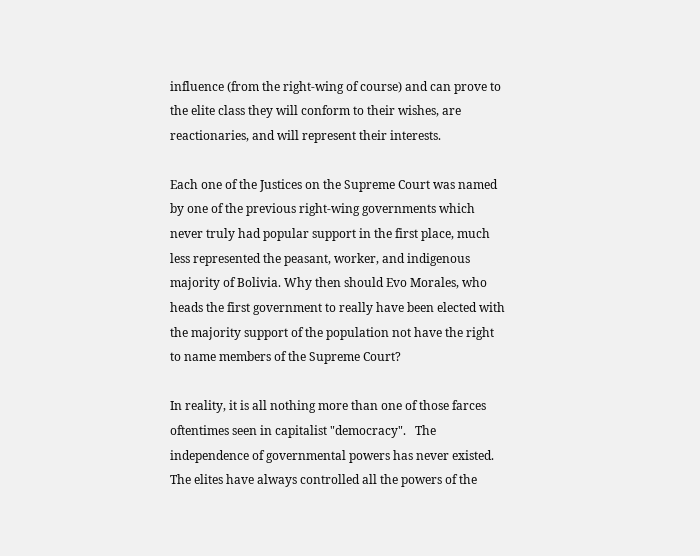influence (from the right-wing of course) and can prove to the elite class they will conform to their wishes, are reactionaries, and will represent their interests.

Each one of the Justices on the Supreme Court was named by one of the previous right-wing governments which never truly had popular support in the first place, much less represented the peasant, worker, and indigenous majority of Bolivia. Why then should Evo Morales, who heads the first government to really have been elected with the majority support of the population not have the right to name members of the Supreme Court?

In reality, it is all nothing more than one of those farces oftentimes seen in capitalist "democracy".   The independence of governmental powers has never existed.  The elites have always controlled all the powers of the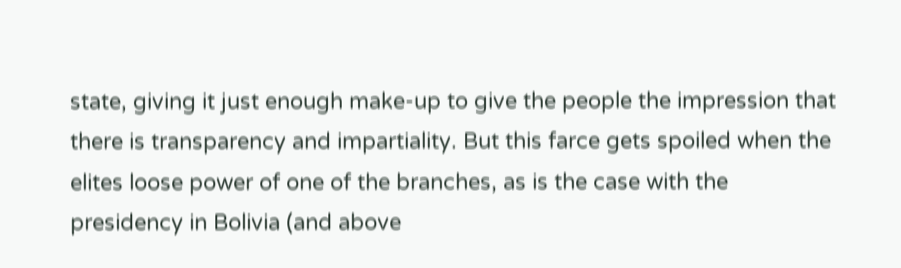state, giving it just enough make-up to give the people the impression that there is transparency and impartiality. But this farce gets spoiled when the elites loose power of one of the branches, as is the case with the presidency in Bolivia (and above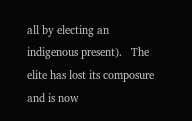all by electing an indigenous present).   The elite has lost its composure and is now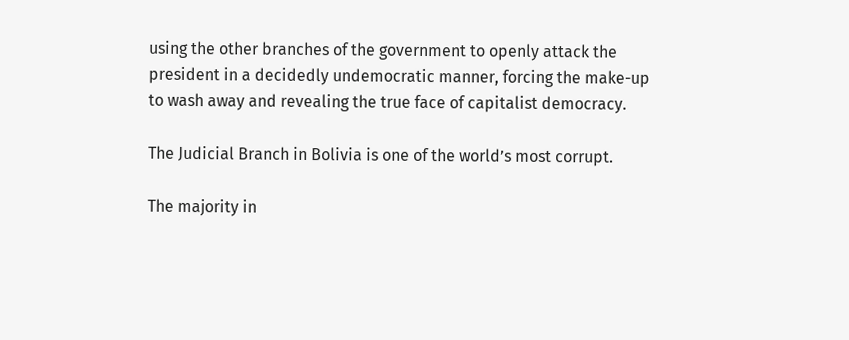using the other branches of the government to openly attack the president in a decidedly undemocratic manner, forcing the make-up to wash away and revealing the true face of capitalist democracy.

The Judicial Branch in Bolivia is one of the world’s most corrupt.

The majority in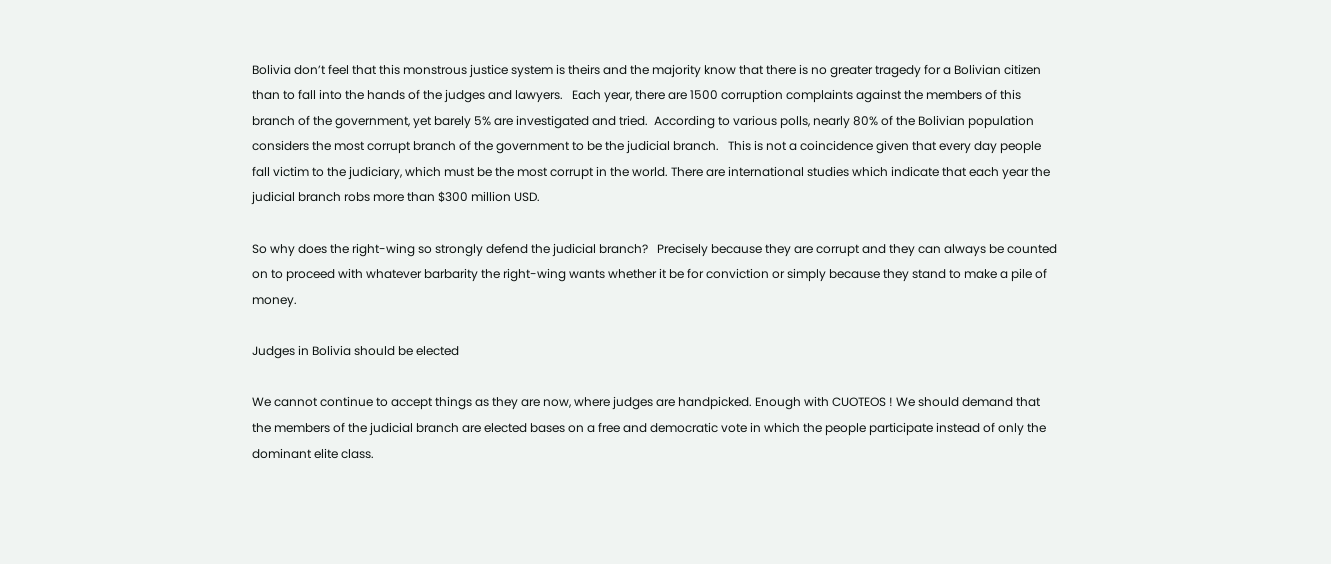Bolivia don’t feel that this monstrous justice system is theirs and the majority know that there is no greater tragedy for a Bolivian citizen than to fall into the hands of the judges and lawyers.   Each year, there are 1500 corruption complaints against the members of this branch of the government, yet barely 5% are investigated and tried.  According to various polls, nearly 80% of the Bolivian population considers the most corrupt branch of the government to be the judicial branch.   This is not a coincidence given that every day people fall victim to the judiciary, which must be the most corrupt in the world. There are international studies which indicate that each year the judicial branch robs more than $300 million USD.

So why does the right-wing so strongly defend the judicial branch?   Precisely because they are corrupt and they can always be counted on to proceed with whatever barbarity the right-wing wants whether it be for conviction or simply because they stand to make a pile of money.

Judges in Bolivia should be elected

We cannot continue to accept things as they are now, where judges are handpicked. Enough with CUOTEOS ! We should demand that the members of the judicial branch are elected bases on a free and democratic vote in which the people participate instead of only the dominant elite class.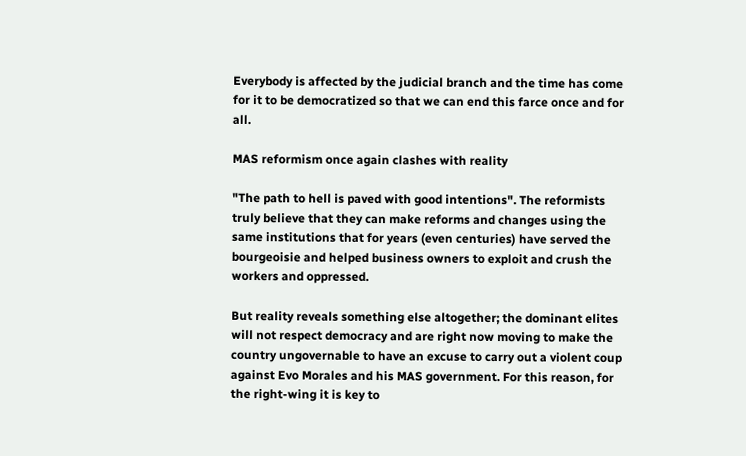Everybody is affected by the judicial branch and the time has come for it to be democratized so that we can end this farce once and for all.

MAS reformism once again clashes with reality

"The path to hell is paved with good intentions". The reformists truly believe that they can make reforms and changes using the same institutions that for years (even centuries) have served the bourgeoisie and helped business owners to exploit and crush the workers and oppressed.

But reality reveals something else altogether; the dominant elites will not respect democracy and are right now moving to make the country ungovernable to have an excuse to carry out a violent coup against Evo Morales and his MAS government. For this reason, for the right-wing it is key to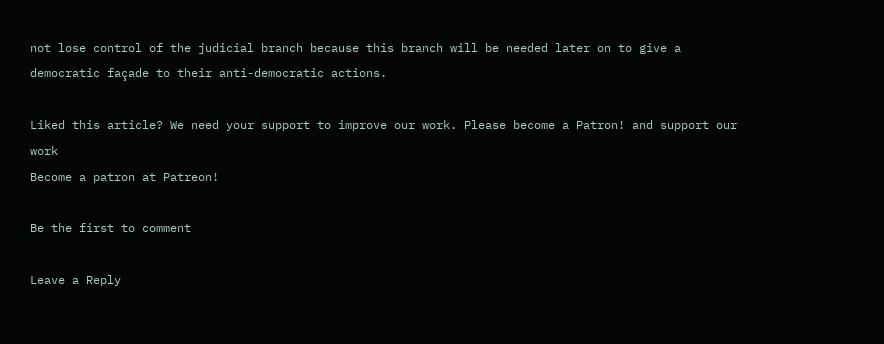not lose control of the judicial branch because this branch will be needed later on to give a democratic façade to their anti-democratic actions.

Liked this article? We need your support to improve our work. Please become a Patron! and support our work
Become a patron at Patreon!

Be the first to comment

Leave a Reply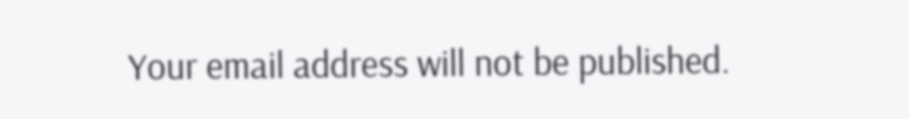Your email address will not be published.